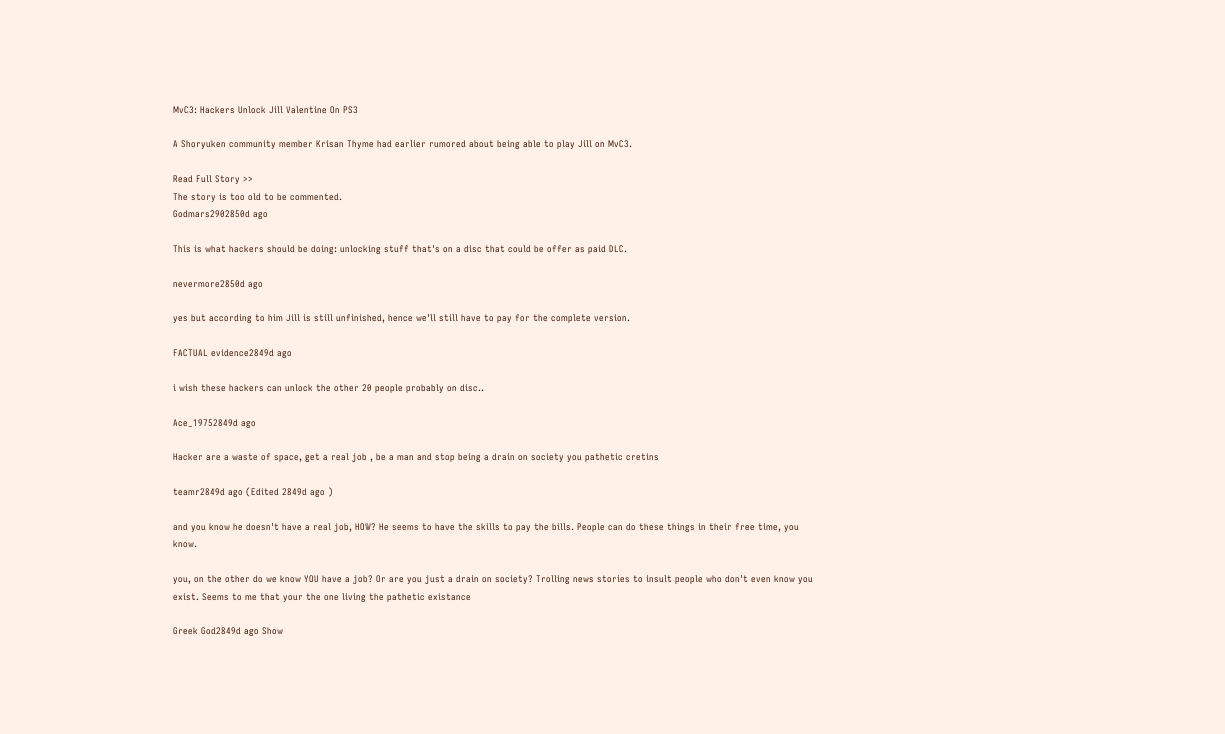MvC3: Hackers Unlock Jill Valentine On PS3

A Shoryuken community member Krisan Thyme had earlier rumored about being able to play Jill on MvC3.

Read Full Story >>
The story is too old to be commented.
Godmars2902850d ago

This is what hackers should be doing: unlocking stuff that's on a disc that could be offer as paid DLC.

nevermore2850d ago

yes but according to him Jill is still unfinished, hence we'll still have to pay for the complete version.

FACTUAL evidence2849d ago

i wish these hackers can unlock the other 20 people probably on disc..

Ace_19752849d ago

Hacker are a waste of space, get a real job , be a man and stop being a drain on society you pathetic cretins

teamr2849d ago (Edited 2849d ago )

and you know he doesn't have a real job, HOW? He seems to have the skills to pay the bills. People can do these things in their free time, you know.

you, on the other do we know YOU have a job? Or are you just a drain on society? Trolling news stories to insult people who don't even know you exist. Seems to me that your the one living the pathetic existance

Greek God2849d ago Show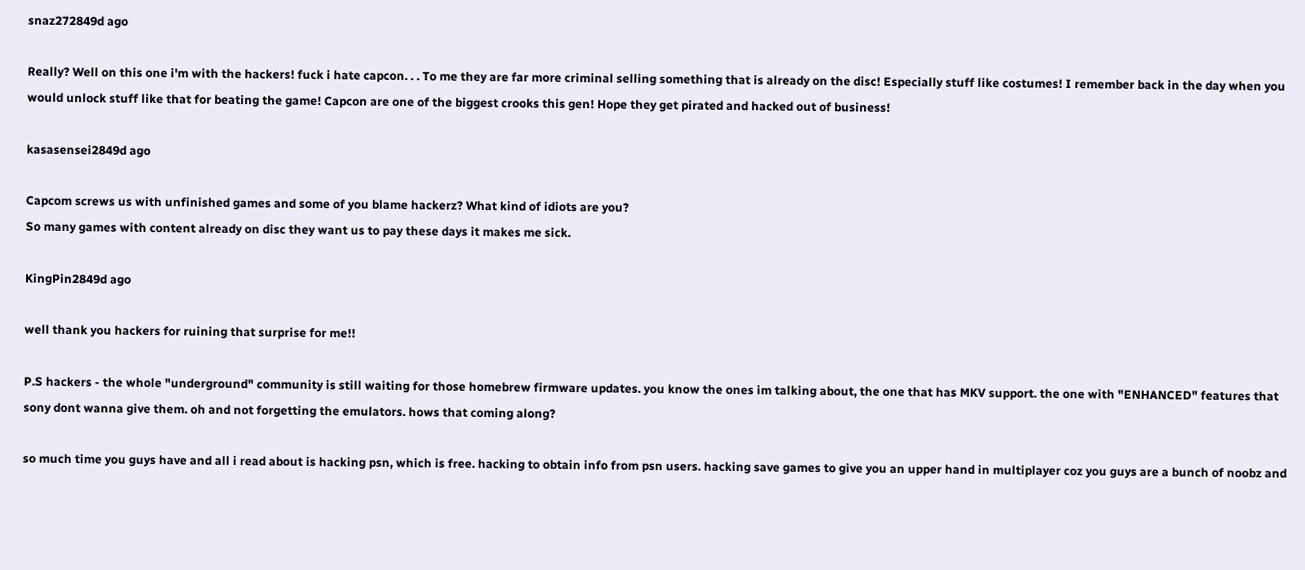snaz272849d ago

Really? Well on this one i'm with the hackers! fuck i hate capcon. . . To me they are far more criminal selling something that is already on the disc! Especially stuff like costumes! I remember back in the day when you would unlock stuff like that for beating the game! Capcon are one of the biggest crooks this gen! Hope they get pirated and hacked out of business!

kasasensei2849d ago

Capcom screws us with unfinished games and some of you blame hackerz? What kind of idiots are you?
So many games with content already on disc they want us to pay these days it makes me sick.

KingPin2849d ago

well thank you hackers for ruining that surprise for me!!

P.S hackers - the whole "underground" community is still waiting for those homebrew firmware updates. you know the ones im talking about, the one that has MKV support. the one with "ENHANCED" features that sony dont wanna give them. oh and not forgetting the emulators. hows that coming along?

so much time you guys have and all i read about is hacking psn, which is free. hacking to obtain info from psn users. hacking save games to give you an upper hand in multiplayer coz you guys are a bunch of noobz and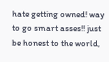hate getting owned! way to go smart asses!! just be honest to the world,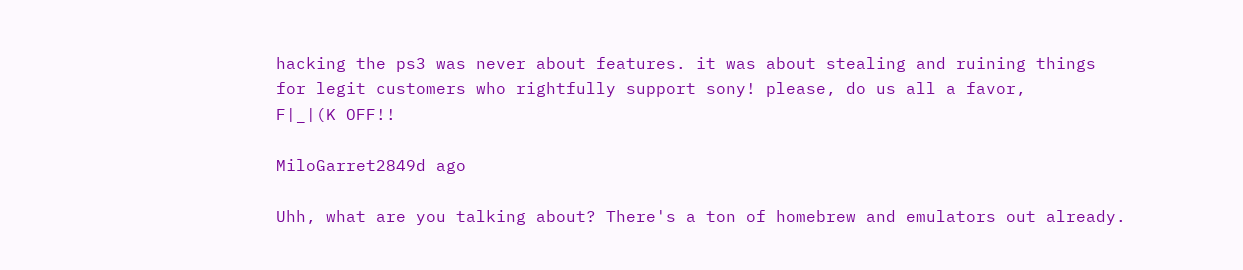hacking the ps3 was never about features. it was about stealing and ruining things for legit customers who rightfully support sony! please, do us all a favor,
F|_|(K OFF!!

MiloGarret2849d ago

Uhh, what are you talking about? There's a ton of homebrew and emulators out already.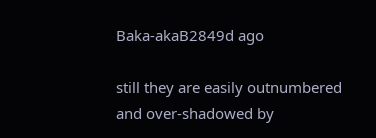Baka-akaB2849d ago

still they are easily outnumbered and over-shadowed by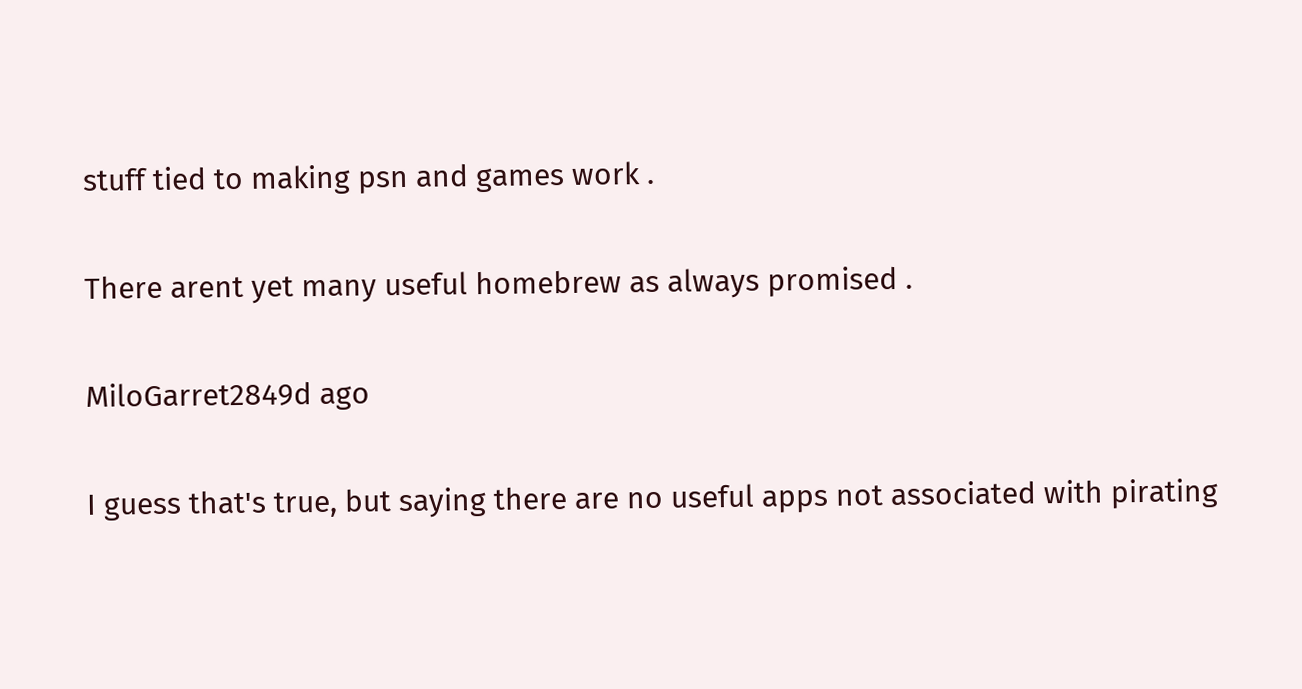stuff tied to making psn and games work .

There arent yet many useful homebrew as always promised .

MiloGarret2849d ago

I guess that's true, but saying there are no useful apps not associated with pirating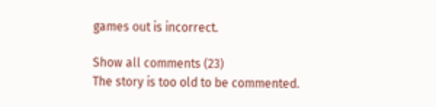games out is incorrect.

Show all comments (23)
The story is too old to be commented.